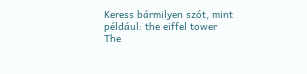Keress bármilyen szót, mint például: the eiffel tower
The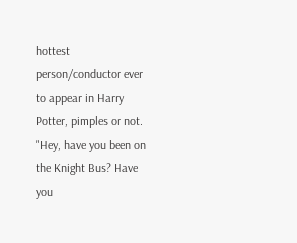hottest person/conductor ever to appear in Harry Potter, pimples or not.
"Hey, have you been on the Knight Bus? Have you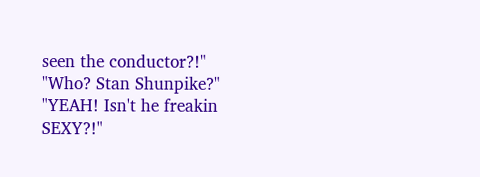seen the conductor?!"
"Who? Stan Shunpike?"
"YEAH! Isn't he freakin SEXY?!"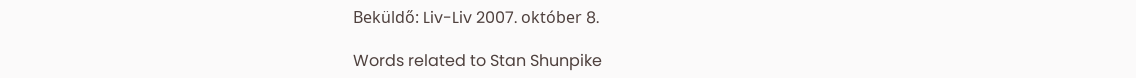Beküldő: Liv-Liv 2007. október 8.

Words related to Stan Shunpike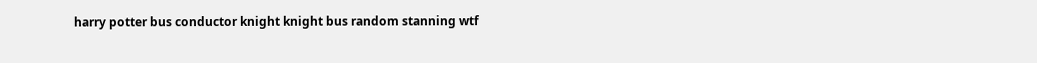harry potter bus conductor knight knight bus random stanning wtf